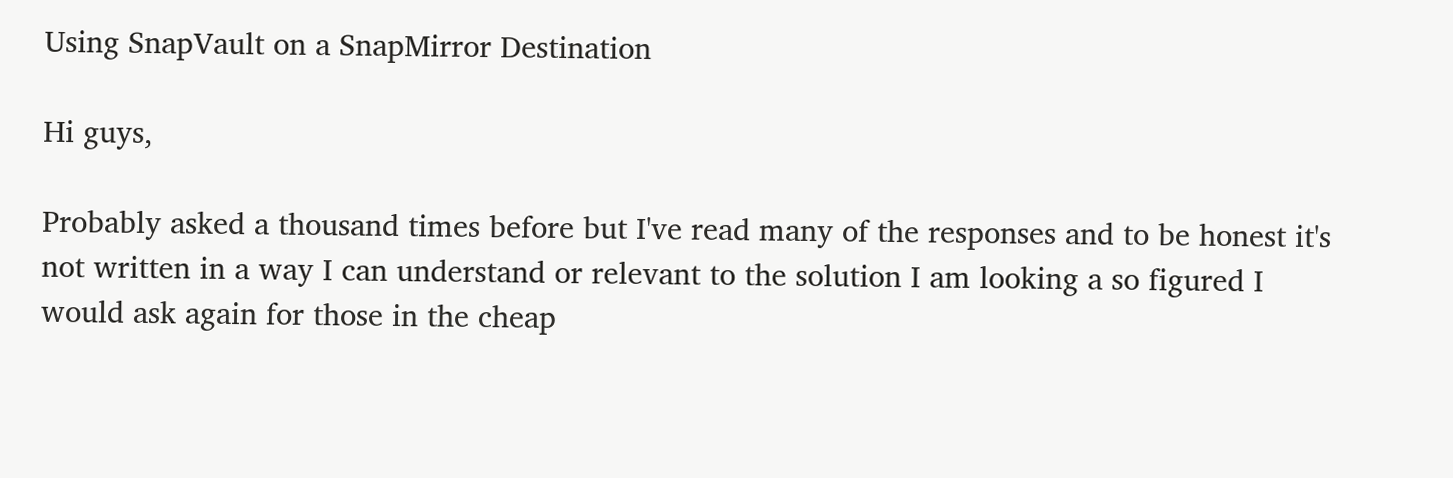Using SnapVault on a SnapMirror Destination

Hi guys,

Probably asked a thousand times before but I've read many of the responses and to be honest it's not written in a way I can understand or relevant to the solution I am looking a so figured I would ask again for those in the cheap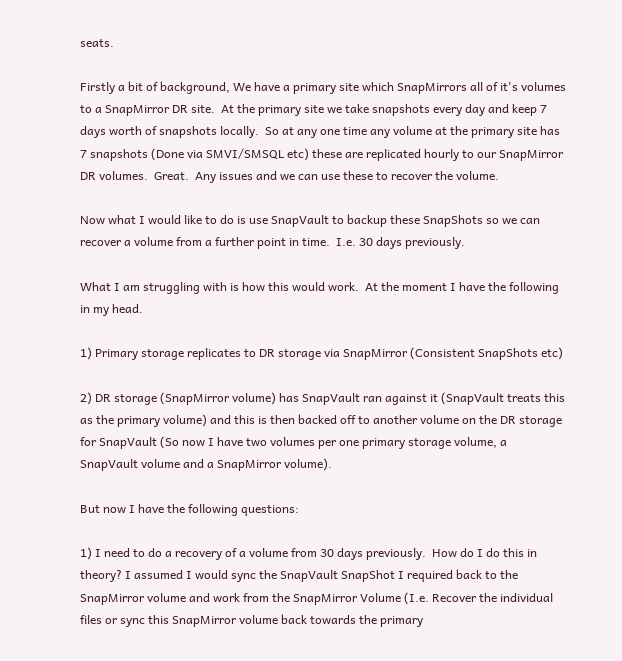seats.

Firstly a bit of background, We have a primary site which SnapMirrors all of it's volumes to a SnapMirror DR site.  At the primary site we take snapshots every day and keep 7 days worth of snapshots locally.  So at any one time any volume at the primary site has 7 snapshots (Done via SMVI/SMSQL etc) these are replicated hourly to our SnapMirror DR volumes.  Great.  Any issues and we can use these to recover the volume.

Now what I would like to do is use SnapVault to backup these SnapShots so we can recover a volume from a further point in time.  I.e. 30 days previously.

What I am struggling with is how this would work.  At the moment I have the following in my head.

1) Primary storage replicates to DR storage via SnapMirror (Consistent SnapShots etc)

2) DR storage (SnapMirror volume) has SnapVault ran against it (SnapVault treats this as the primary volume) and this is then backed off to another volume on the DR storage for SnapVault (So now I have two volumes per one primary storage volume, a SnapVault volume and a SnapMirror volume).

But now I have the following questions:

1) I need to do a recovery of a volume from 30 days previously.  How do I do this in theory? I assumed I would sync the SnapVault SnapShot I required back to the SnapMirror volume and work from the SnapMirror Volume (I.e. Recover the individual files or sync this SnapMirror volume back towards the primary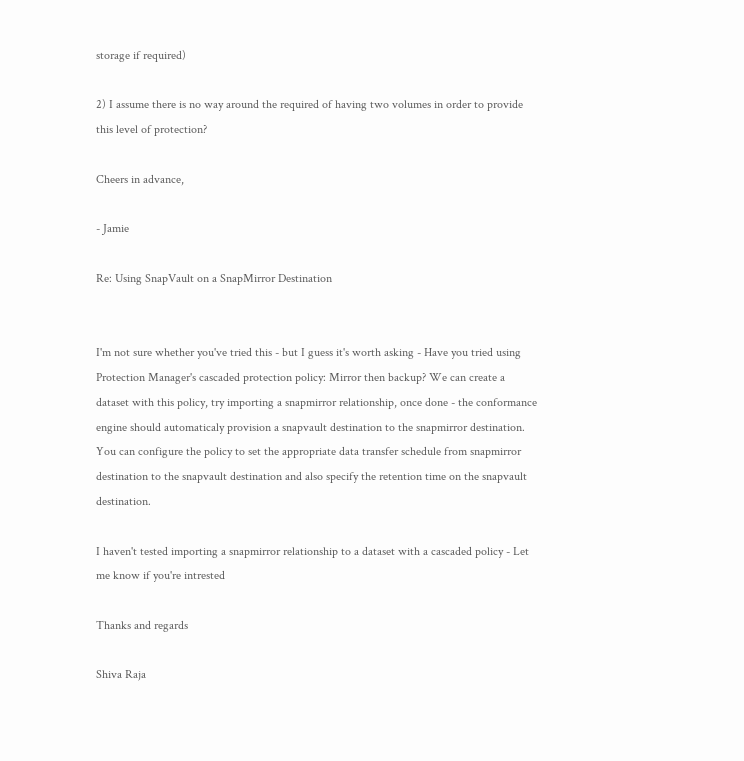storage if required)

2) I assume there is no way around the required of having two volumes in order to provide this level of protection?

Cheers in advance,

- Jamie

Re: Using SnapVault on a SnapMirror Destination


I'm not sure whether you've tried this - but I guess it's worth asking - Have you tried using Protection Manager's cascaded protection policy: Mirror then backup? We can create a dataset with this policy, try importing a snapmirror relationship, once done - the conformance engine should automaticaly provision a snapvault destination to the snapmirror destination. You can configure the policy to set the appropriate data transfer schedule from snapmirror destination to the snapvault destination and also specify the retention time on the snapvault destination.

I haven't tested importing a snapmirror relationship to a dataset with a cascaded policy - Let me know if you're intrested

Thanks and regards

Shiva Raja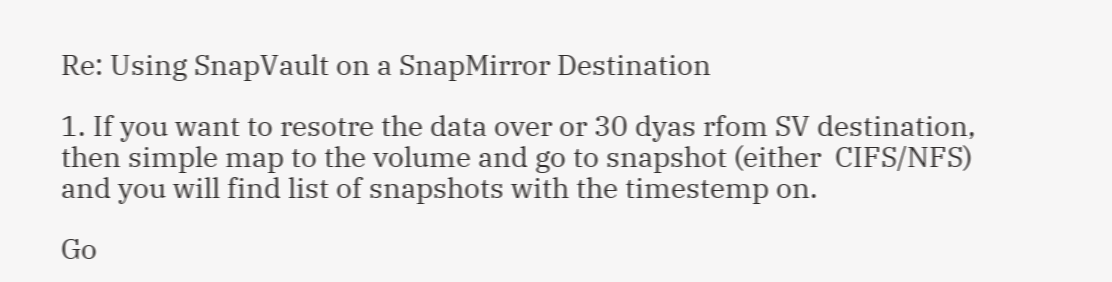Re: Using SnapVault on a SnapMirror Destination

1. If you want to resotre the data over or 30 dyas rfom SV destination, then simple map to the volume and go to snapshot (either  CIFS/NFS) and you will find list of snapshots with the timestemp on.

Go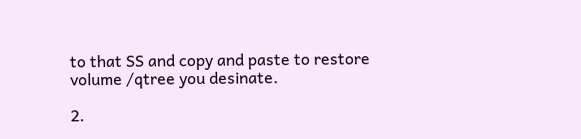to that SS and copy and paste to restore volume /qtree you desinate.

2.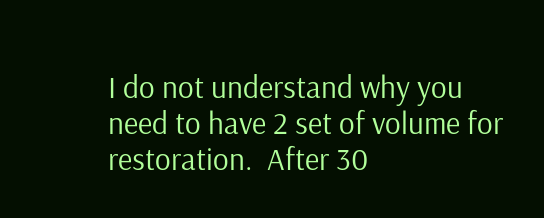I do not understand why you need to have 2 set of volume for restoration.  After 30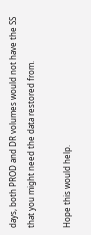days, both PROD and DR volumes would not have the SS that you might need the data restored from.

Hope this would help.